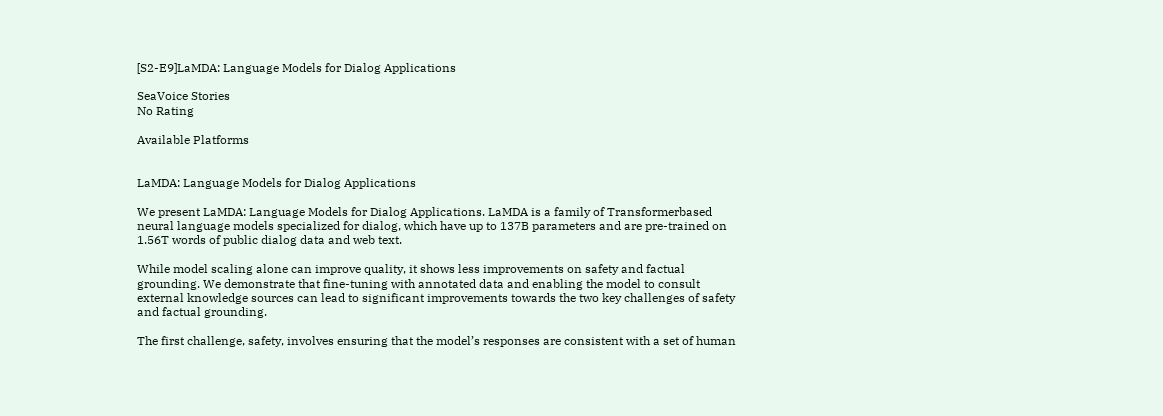[S2-E9]LaMDA: Language Models for Dialog Applications

SeaVoice Stories
No Rating

Available Platforms


LaMDA: Language Models for Dialog Applications

We present LaMDA: Language Models for Dialog Applications. LaMDA is a family of Transformerbased neural language models specialized for dialog, which have up to 137B parameters and are pre-trained on 1.56T words of public dialog data and web text.

While model scaling alone can improve quality, it shows less improvements on safety and factual grounding. We demonstrate that fine-tuning with annotated data and enabling the model to consult external knowledge sources can lead to significant improvements towards the two key challenges of safety and factual grounding.

The first challenge, safety, involves ensuring that the model’s responses are consistent with a set of human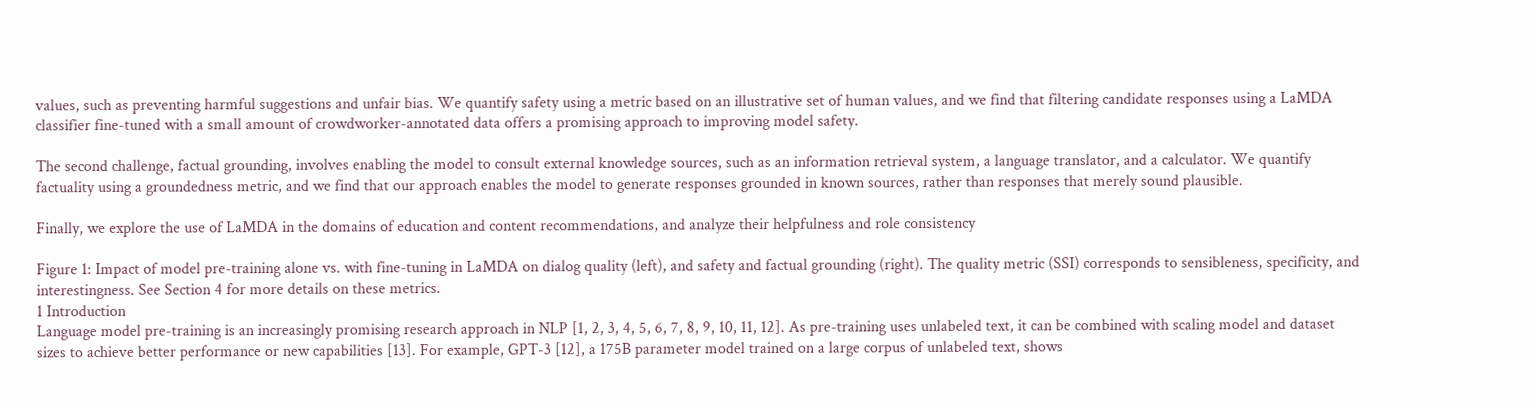values, such as preventing harmful suggestions and unfair bias. We quantify safety using a metric based on an illustrative set of human values, and we find that filtering candidate responses using a LaMDA classifier fine-tuned with a small amount of crowdworker-annotated data offers a promising approach to improving model safety.

The second challenge, factual grounding, involves enabling the model to consult external knowledge sources, such as an information retrieval system, a language translator, and a calculator. We quantify factuality using a groundedness metric, and we find that our approach enables the model to generate responses grounded in known sources, rather than responses that merely sound plausible.

Finally, we explore the use of LaMDA in the domains of education and content recommendations, and analyze their helpfulness and role consistency

Figure 1: Impact of model pre-training alone vs. with fine-tuning in LaMDA on dialog quality (left), and safety and factual grounding (right). The quality metric (SSI) corresponds to sensibleness, specificity, and interestingness. See Section 4 for more details on these metrics.
1 Introduction
Language model pre-training is an increasingly promising research approach in NLP [1, 2, 3, 4, 5, 6, 7, 8, 9, 10, 11, 12]. As pre-training uses unlabeled text, it can be combined with scaling model and dataset sizes to achieve better performance or new capabilities [13]. For example, GPT-3 [12], a 175B parameter model trained on a large corpus of unlabeled text, shows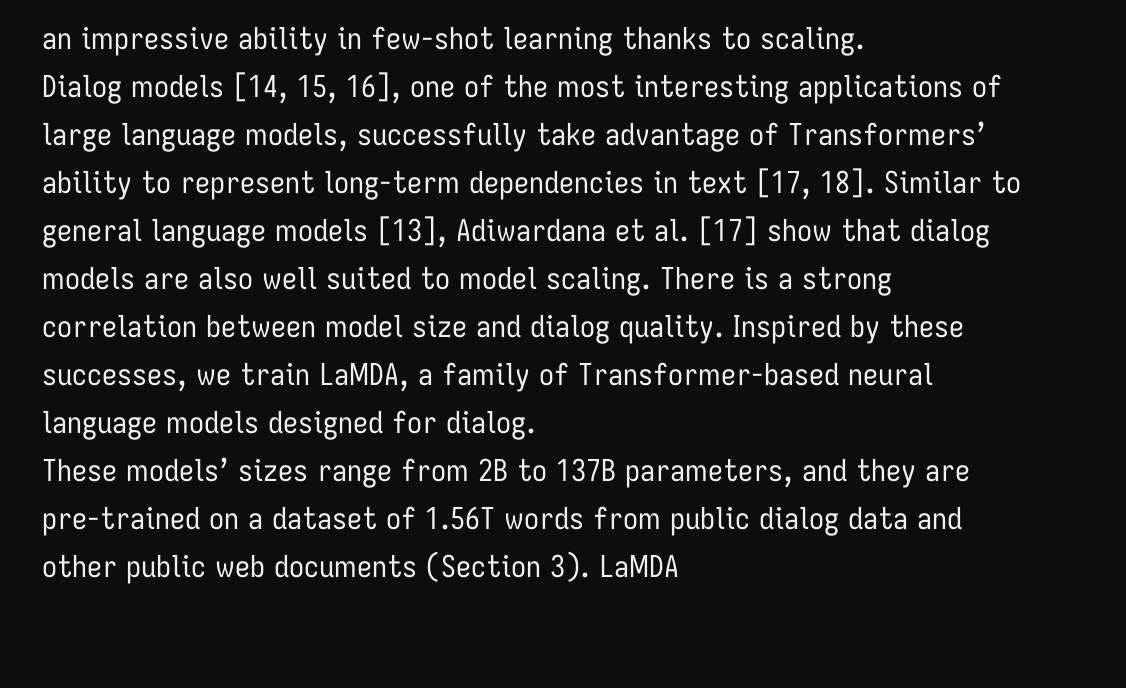an impressive ability in few-shot learning thanks to scaling.
Dialog models [14, 15, 16], one of the most interesting applications of large language models, successfully take advantage of Transformers’ ability to represent long-term dependencies in text [17, 18]. Similar to general language models [13], Adiwardana et al. [17] show that dialog models are also well suited to model scaling. There is a strong correlation between model size and dialog quality. Inspired by these successes, we train LaMDA, a family of Transformer-based neural language models designed for dialog.
These models’ sizes range from 2B to 137B parameters, and they are pre-trained on a dataset of 1.56T words from public dialog data and other public web documents (Section 3). LaMDA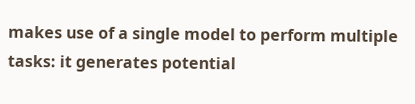makes use of a single model to perform multiple tasks: it generates potential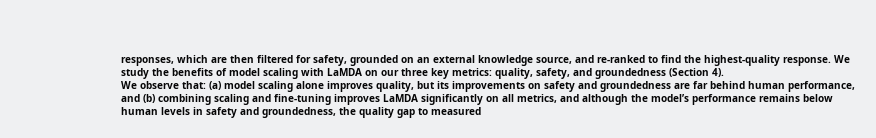responses, which are then filtered for safety, grounded on an external knowledge source, and re-ranked to find the highest-quality response. We study the benefits of model scaling with LaMDA on our three key metrics: quality, safety, and groundedness (Section 4).
We observe that: (a) model scaling alone improves quality, but its improvements on safety and groundedness are far behind human performance, and (b) combining scaling and fine-tuning improves LaMDA significantly on all metrics, and although the model’s performance remains below human levels in safety and groundedness, the quality gap to measured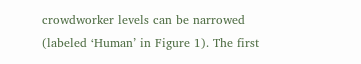crowdworker levels can be narrowed (labeled ‘Human’ in Figure 1). The first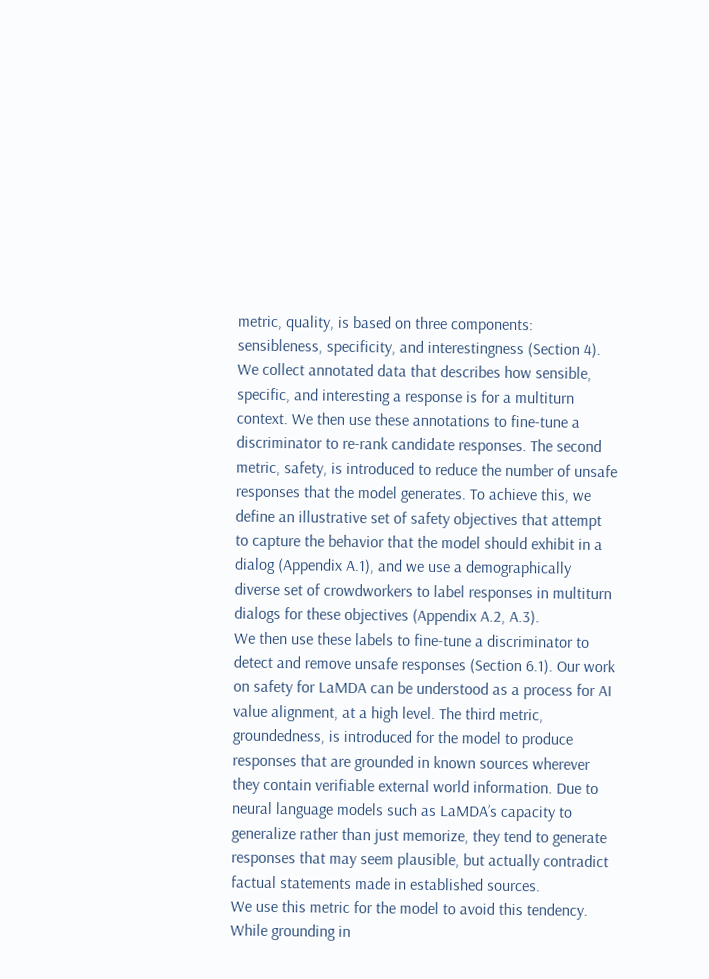metric, quality, is based on three components: sensibleness, specificity, and interestingness (Section 4).
We collect annotated data that describes how sensible, specific, and interesting a response is for a multiturn context. We then use these annotations to fine-tune a discriminator to re-rank candidate responses. The second metric, safety, is introduced to reduce the number of unsafe responses that the model generates. To achieve this, we define an illustrative set of safety objectives that attempt to capture the behavior that the model should exhibit in a dialog (Appendix A.1), and we use a demographically diverse set of crowdworkers to label responses in multiturn dialogs for these objectives (Appendix A.2, A.3).
We then use these labels to fine-tune a discriminator to detect and remove unsafe responses (Section 6.1). Our work on safety for LaMDA can be understood as a process for AI value alignment, at a high level. The third metric, groundedness, is introduced for the model to produce responses that are grounded in known sources wherever they contain verifiable external world information. Due to neural language models such as LaMDA’s capacity to generalize rather than just memorize, they tend to generate responses that may seem plausible, but actually contradict factual statements made in established sources.
We use this metric for the model to avoid this tendency. While grounding in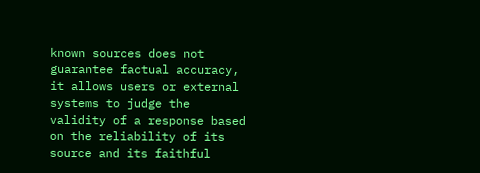known sources does not guarantee factual accuracy, it allows users or external systems to judge the validity of a response based on the reliability of its source and its faithful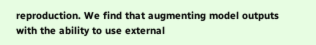reproduction. We find that augmenting model outputs with the ability to use external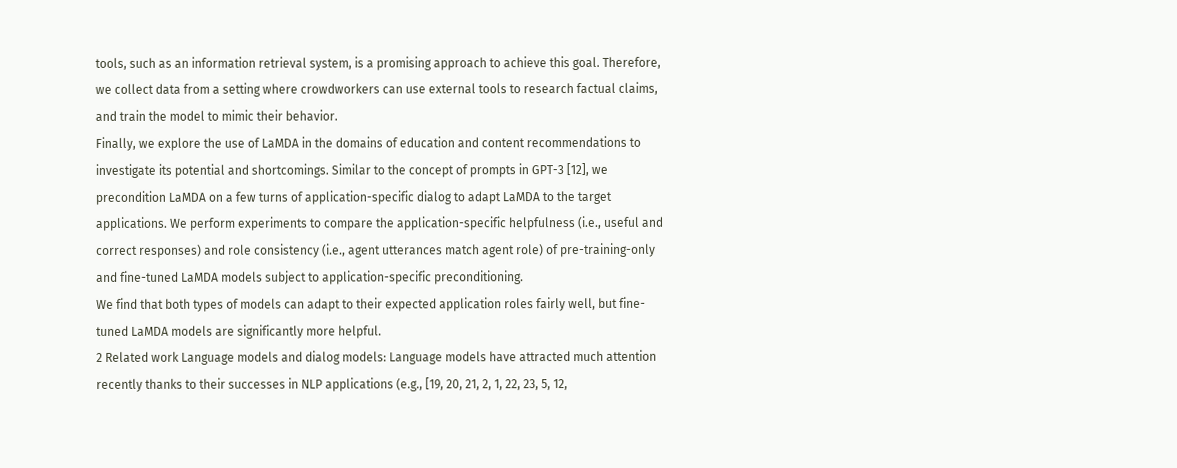tools, such as an information retrieval system, is a promising approach to achieve this goal. Therefore, we collect data from a setting where crowdworkers can use external tools to research factual claims, and train the model to mimic their behavior.
Finally, we explore the use of LaMDA in the domains of education and content recommendations to investigate its potential and shortcomings. Similar to the concept of prompts in GPT-3 [12], we precondition LaMDA on a few turns of application-specific dialog to adapt LaMDA to the target applications. We perform experiments to compare the application-specific helpfulness (i.e., useful and correct responses) and role consistency (i.e., agent utterances match agent role) of pre-training-only and fine-tuned LaMDA models subject to application-specific preconditioning.
We find that both types of models can adapt to their expected application roles fairly well, but fine-tuned LaMDA models are significantly more helpful.
2 Related work Language models and dialog models: Language models have attracted much attention recently thanks to their successes in NLP applications (e.g., [19, 20, 21, 2, 1, 22, 23, 5, 12,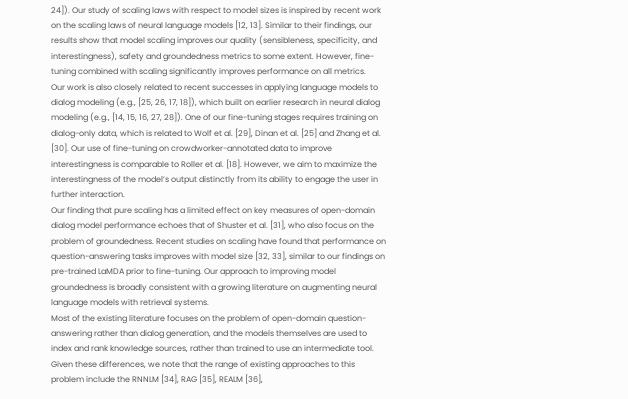24]). Our study of scaling laws with respect to model sizes is inspired by recent work on the scaling laws of neural language models [12, 13]. Similar to their findings, our results show that model scaling improves our quality (sensibleness, specificity, and interestingness), safety and groundedness metrics to some extent. However, fine-tuning combined with scaling significantly improves performance on all metrics.
Our work is also closely related to recent successes in applying language models to dialog modeling (e.g., [25, 26, 17, 18]), which built on earlier research in neural dialog modeling (e.g., [14, 15, 16, 27, 28]). One of our fine-tuning stages requires training on dialog-only data, which is related to Wolf et al. [29], Dinan et al. [25] and Zhang et al. [30]. Our use of fine-tuning on crowdworker-annotated data to improve interestingness is comparable to Roller et al. [18]. However, we aim to maximize the interestingness of the model’s output distinctly from its ability to engage the user in further interaction.
Our finding that pure scaling has a limited effect on key measures of open-domain dialog model performance echoes that of Shuster et al. [31], who also focus on the problem of groundedness. Recent studies on scaling have found that performance on question-answering tasks improves with model size [32, 33], similar to our findings on pre-trained LaMDA prior to fine-tuning. Our approach to improving model groundedness is broadly consistent with a growing literature on augmenting neural language models with retrieval systems.
Most of the existing literature focuses on the problem of open-domain question-answering rather than dialog generation, and the models themselves are used to index and rank knowledge sources, rather than trained to use an intermediate tool. Given these differences, we note that the range of existing approaches to this problem include the RNNLM [34], RAG [35], REALM [36],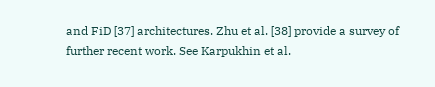and FiD [37] architectures. Zhu et al. [38] provide a survey of further recent work. See Karpukhin et al.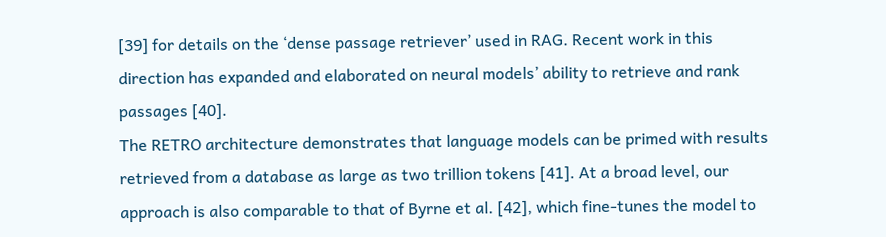[39] for details on the ‘dense passage retriever’ used in RAG. Recent work in this direction has expanded and elaborated on neural models’ ability to retrieve and rank passages [40].
The RETRO architecture demonstrates that language models can be primed with results retrieved from a database as large as two trillion tokens [41]. At a broad level, our approach is also comparable to that of Byrne et al. [42], which fine-tunes the model to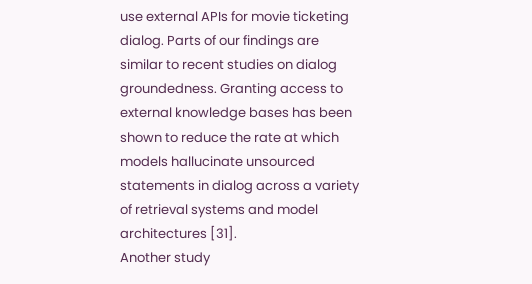use external APIs for movie ticketing dialog. Parts of our findings are similar to recent studies on dialog groundedness. Granting access to external knowledge bases has been shown to reduce the rate at which models hallucinate unsourced statements in dialog across a variety of retrieval systems and model architectures [31].
Another study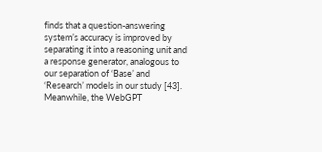finds that a question-answering system’s accuracy is improved by separating it into a reasoning unit and a response generator, analogous to our separation of ‘Base’ and ‘Research’ models in our study [43]. Meanwhile, the WebGPT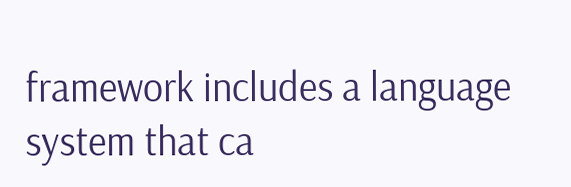framework includes a language system that ca